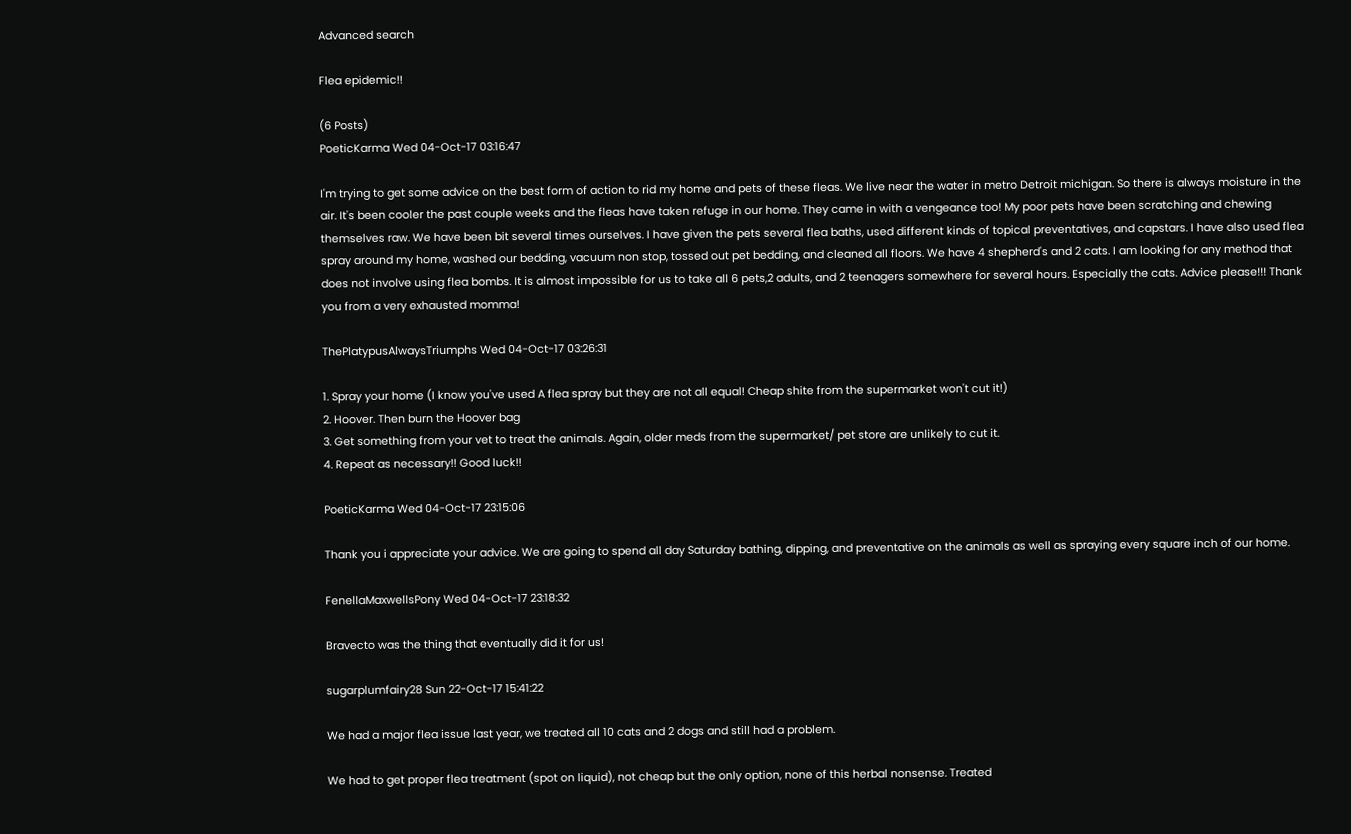Advanced search

Flea epidemic!!

(6 Posts)
PoeticKarma Wed 04-Oct-17 03:16:47

I'm trying to get some advice on the best form of action to rid my home and pets of these fleas. We live near the water in metro Detroit michigan. So there is always moisture in the air. It's been cooler the past couple weeks and the fleas have taken refuge in our home. They came in with a vengeance too! My poor pets have been scratching and chewing themselves raw. We have been bit several times ourselves. I have given the pets several flea baths, used different kinds of topical preventatives, and capstars. I have also used flea spray around my home, washed our bedding, vacuum non stop, tossed out pet bedding, and cleaned all floors. We have 4 shepherd's and 2 cats. I am looking for any method that does not involve using flea bombs. It is almost impossible for us to take all 6 pets,2 adults, and 2 teenagers somewhere for several hours. Especially the cats. Advice please!!! Thank you from a very exhausted momma!

ThePlatypusAlwaysTriumphs Wed 04-Oct-17 03:26:31

1. Spray your home (I know you've used A flea spray but they are not all equal! Cheap shite from the supermarket won't cut it!)
2. Hoover. Then burn the Hoover bag
3. Get something from your vet to treat the animals. Again, older meds from the supermarket/ pet store are unlikely to cut it.
4. Repeat as necessary!! Good luck!!

PoeticKarma Wed 04-Oct-17 23:15:06

Thank you i appreciate your advice. We are going to spend all day Saturday bathing, dipping, and preventative on the animals as well as spraying every square inch of our home.

FenellaMaxwellsPony Wed 04-Oct-17 23:18:32

Bravecto was the thing that eventually did it for us!

sugarplumfairy28 Sun 22-Oct-17 15:41:22

We had a major flea issue last year, we treated all 10 cats and 2 dogs and still had a problem.

We had to get proper flea treatment (spot on liquid), not cheap but the only option, none of this herbal nonsense. Treated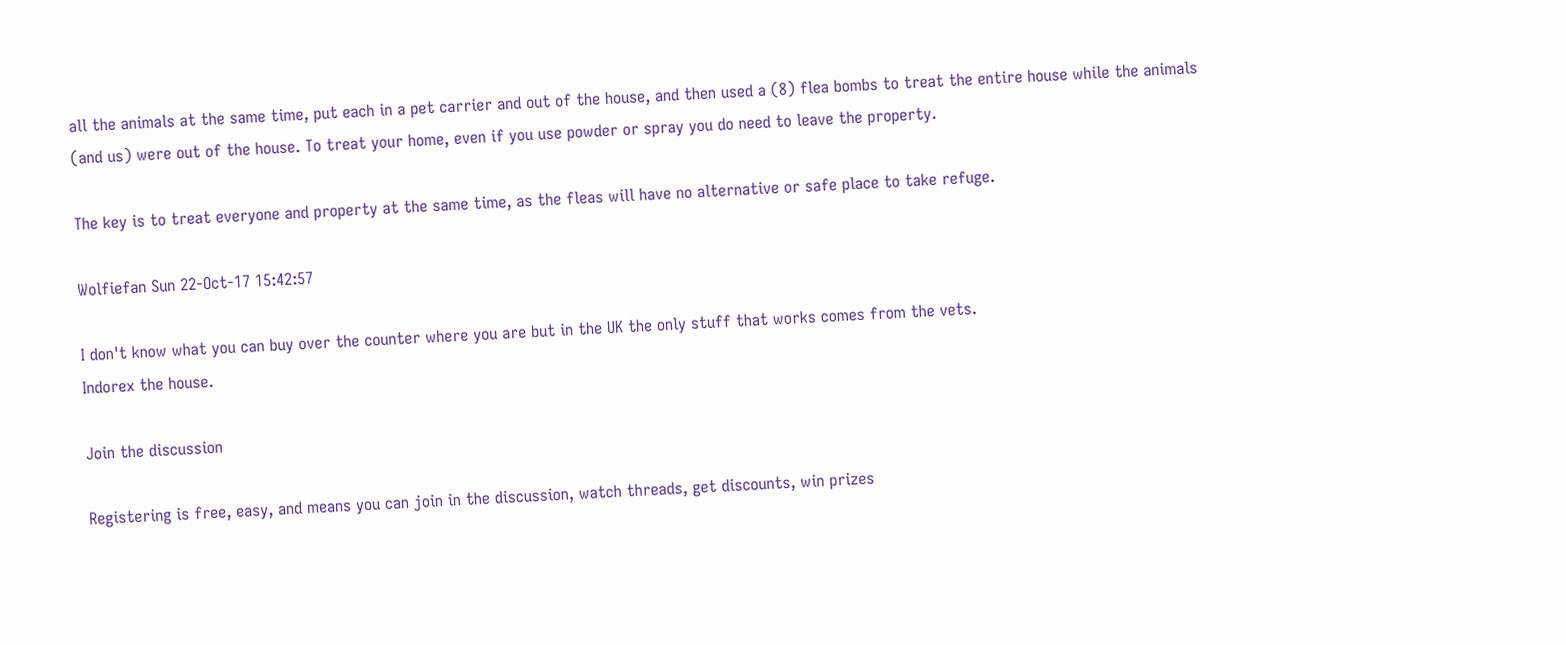all the animals at the same time, put each in a pet carrier and out of the house, and then used a (8) flea bombs to treat the entire house while the animals (and us) were out of the house. To treat your home, even if you use powder or spray you do need to leave the property.

The key is to treat everyone and property at the same time, as the fleas will have no alternative or safe place to take refuge.

Wolfiefan Sun 22-Oct-17 15:42:57

I don't know what you can buy over the counter where you are but in the UK the only stuff that works comes from the vets.
Indorex the house.

Join the discussion

Registering is free, easy, and means you can join in the discussion, watch threads, get discounts, win prizes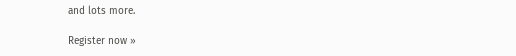and lots more.

Register now »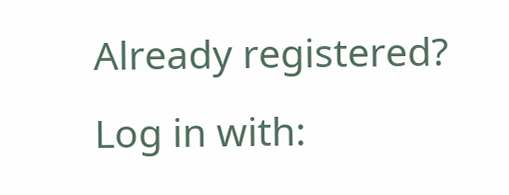Already registered? Log in with: